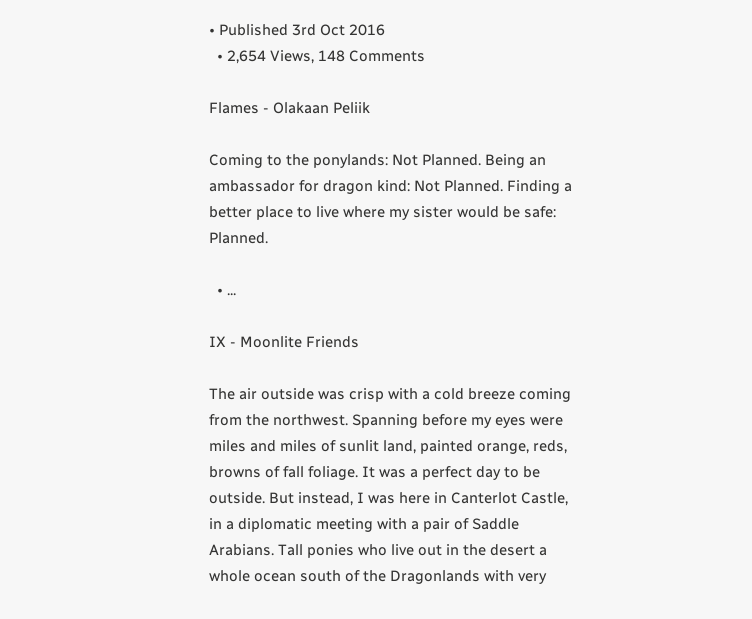• Published 3rd Oct 2016
  • 2,654 Views, 148 Comments

Flames - Olakaan Peliik

Coming to the ponylands: Not Planned. Being an ambassador for dragon kind: Not Planned. Finding a better place to live where my sister would be safe: Planned.

  • ...

IX - Moonlite Friends

The air outside was crisp with a cold breeze coming from the northwest. Spanning before my eyes were miles and miles of sunlit land, painted orange, reds, browns of fall foliage. It was a perfect day to be outside. But instead, I was here in Canterlot Castle, in a diplomatic meeting with a pair of Saddle Arabians. Tall ponies who live out in the desert a whole ocean south of the Dragonlands with very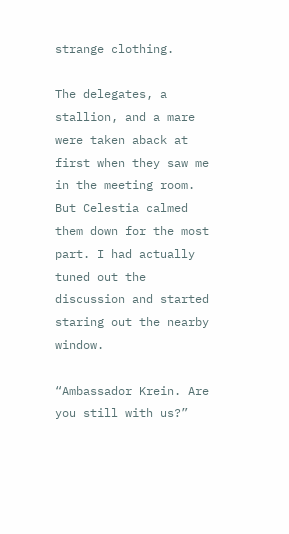strange clothing.

The delegates, a stallion, and a mare were taken aback at first when they saw me in the meeting room. But Celestia calmed them down for the most part. I had actually tuned out the discussion and started staring out the nearby window.

“Ambassador Krein. Are you still with us?”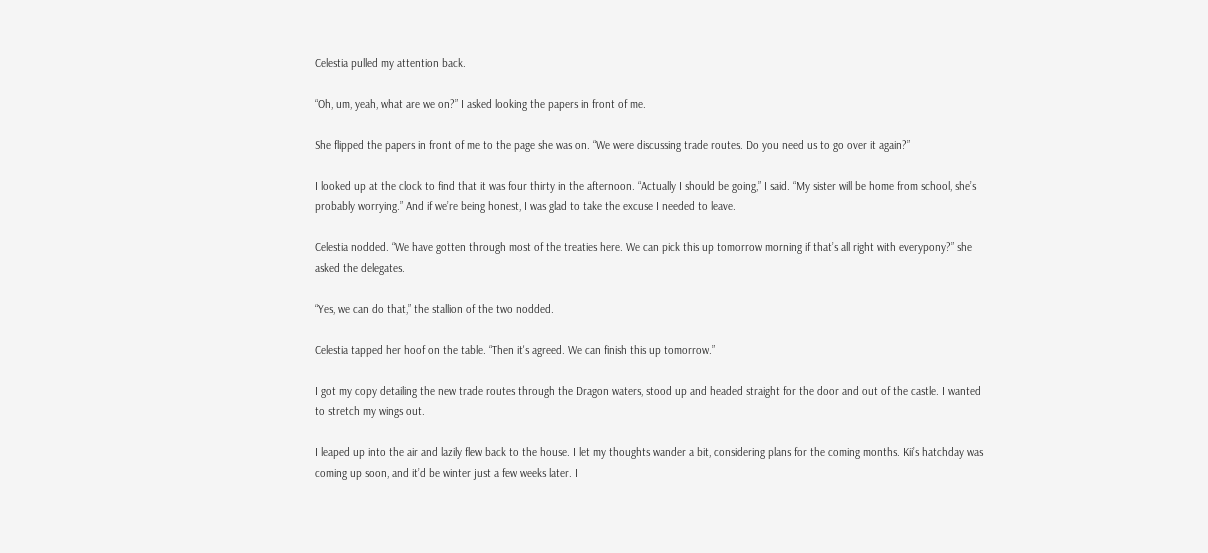Celestia pulled my attention back.

“Oh, um, yeah, what are we on?” I asked looking the papers in front of me.

She flipped the papers in front of me to the page she was on. “We were discussing trade routes. Do you need us to go over it again?”

I looked up at the clock to find that it was four thirty in the afternoon. “Actually I should be going,” I said. “My sister will be home from school, she’s probably worrying.” And if we’re being honest, I was glad to take the excuse I needed to leave.

Celestia nodded. “We have gotten through most of the treaties here. We can pick this up tomorrow morning if that’s all right with everypony?” she asked the delegates.

“Yes, we can do that,” the stallion of the two nodded.

Celestia tapped her hoof on the table. “Then it's agreed. We can finish this up tomorrow.”

I got my copy detailing the new trade routes through the Dragon waters, stood up and headed straight for the door and out of the castle. I wanted to stretch my wings out.

I leaped up into the air and lazily flew back to the house. I let my thoughts wander a bit, considering plans for the coming months. Kii’s hatchday was coming up soon, and it’d be winter just a few weeks later. I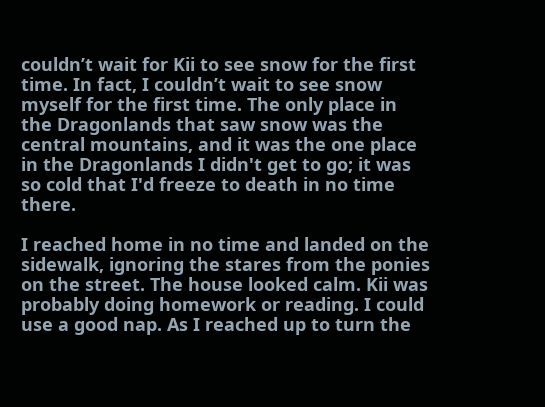couldn’t wait for Kii to see snow for the first time. In fact, I couldn’t wait to see snow myself for the first time. The only place in the Dragonlands that saw snow was the central mountains, and it was the one place in the Dragonlands I didn't get to go; it was so cold that I'd freeze to death in no time there.

I reached home in no time and landed on the sidewalk, ignoring the stares from the ponies on the street. The house looked calm. Kii was probably doing homework or reading. I could use a good nap. As I reached up to turn the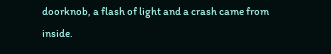doorknob, a flash of light and a crash came from inside.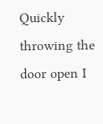Quickly throwing the door open I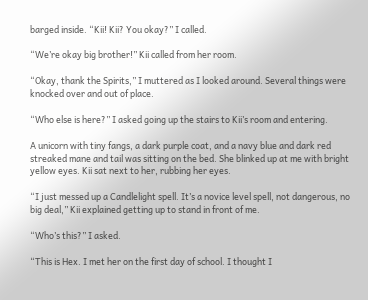barged inside. “Kii! Kii? You okay?” I called.

“We’re okay big brother!” Kii called from her room.

“Okay, thank the Spirits,” I muttered as I looked around. Several things were knocked over and out of place.

“Who else is here?” I asked going up the stairs to Kii’s room and entering.

A unicorn with tiny fangs, a dark purple coat, and a navy blue and dark red streaked mane and tail was sitting on the bed. She blinked up at me with bright yellow eyes. Kii sat next to her, rubbing her eyes.

“I just messed up a Candlelight spell. It’s a novice level spell, not dangerous, no big deal,” Kii explained getting up to stand in front of me.

“Who’s this?” I asked.

“This is Hex. I met her on the first day of school. I thought I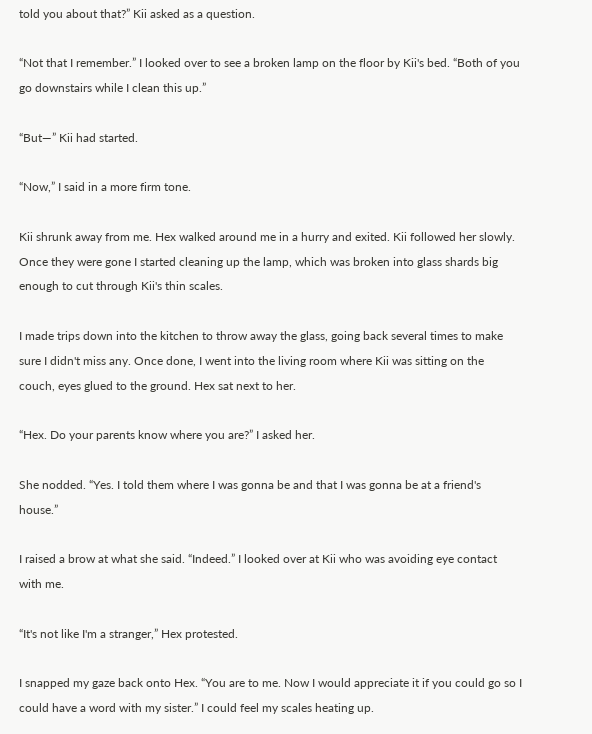told you about that?” Kii asked as a question.

“Not that I remember.” I looked over to see a broken lamp on the floor by Kii's bed. “Both of you go downstairs while I clean this up.”

“But—” Kii had started.

“Now,” I said in a more firm tone.

Kii shrunk away from me. Hex walked around me in a hurry and exited. Kii followed her slowly. Once they were gone I started cleaning up the lamp, which was broken into glass shards big enough to cut through Kii's thin scales.

I made trips down into the kitchen to throw away the glass, going back several times to make sure I didn't miss any. Once done, I went into the living room where Kii was sitting on the couch, eyes glued to the ground. Hex sat next to her.

“Hex. Do your parents know where you are?” I asked her.

She nodded. “Yes. I told them where I was gonna be and that I was gonna be at a friend's house.”

I raised a brow at what she said. “Indeed.” I looked over at Kii who was avoiding eye contact with me.

“It's not like I'm a stranger,” Hex protested.

I snapped my gaze back onto Hex. “You are to me. Now I would appreciate it if you could go so I could have a word with my sister.” I could feel my scales heating up.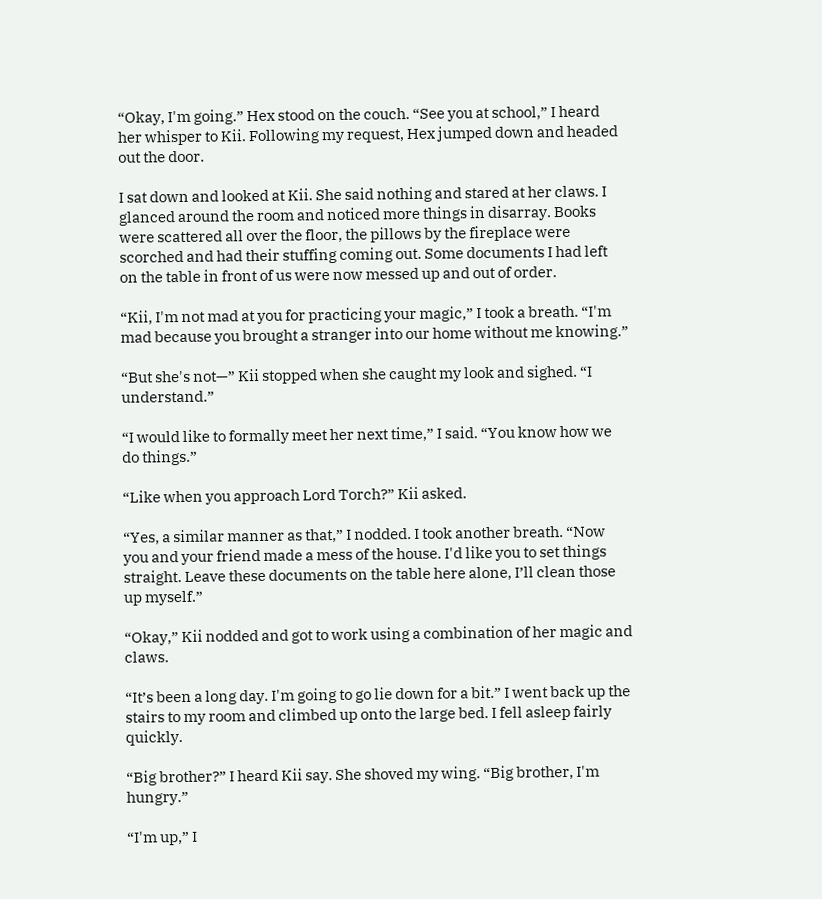“Okay, I'm going.” Hex stood on the couch. “See you at school,” I heard her whisper to Kii. Following my request, Hex jumped down and headed out the door.

I sat down and looked at Kii. She said nothing and stared at her claws. I glanced around the room and noticed more things in disarray. Books were scattered all over the floor, the pillows by the fireplace were scorched and had their stuffing coming out. Some documents I had left on the table in front of us were now messed up and out of order.

“Kii, I'm not mad at you for practicing your magic,” I took a breath. “I'm mad because you brought a stranger into our home without me knowing.”

“But she's not—” Kii stopped when she caught my look and sighed. “I understand.”

“I would like to formally meet her next time,” I said. “You know how we do things.”

“Like when you approach Lord Torch?” Kii asked.

“Yes, a similar manner as that,” I nodded. I took another breath. “Now you and your friend made a mess of the house. I'd like you to set things straight. Leave these documents on the table here alone, I’ll clean those up myself.”

“Okay,” Kii nodded and got to work using a combination of her magic and claws.

“It’s been a long day. I'm going to go lie down for a bit.” I went back up the stairs to my room and climbed up onto the large bed. I fell asleep fairly quickly.

“Big brother?” I heard Kii say. She shoved my wing. “Big brother, I'm hungry.”

“I'm up,” I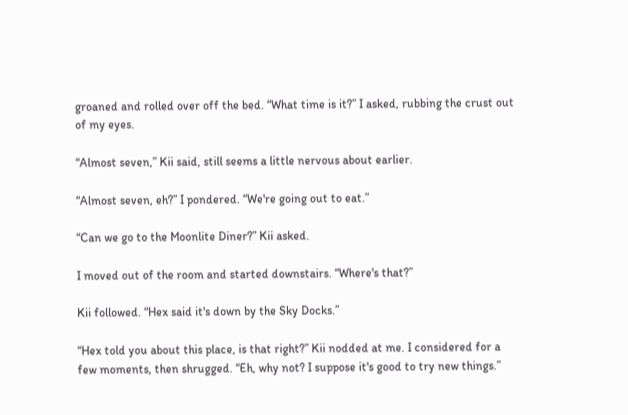groaned and rolled over off the bed. “What time is it?” I asked, rubbing the crust out of my eyes.

“Almost seven,” Kii said, still seems a little nervous about earlier.

“Almost seven, eh?” I pondered. “We're going out to eat.”

“Can we go to the Moonlite Diner?” Kii asked.

I moved out of the room and started downstairs. “Where's that?”

Kii followed. “Hex said it's down by the Sky Docks.”

“Hex told you about this place, is that right?” Kii nodded at me. I considered for a few moments, then shrugged. “Eh, why not? I suppose it's good to try new things.”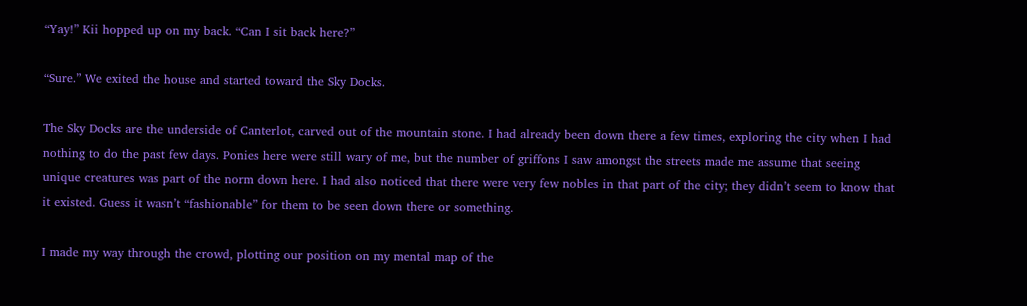“Yay!” Kii hopped up on my back. “Can I sit back here?”

“Sure.” We exited the house and started toward the Sky Docks.

The Sky Docks are the underside of Canterlot, carved out of the mountain stone. I had already been down there a few times, exploring the city when I had nothing to do the past few days. Ponies here were still wary of me, but the number of griffons I saw amongst the streets made me assume that seeing unique creatures was part of the norm down here. I had also noticed that there were very few nobles in that part of the city; they didn’t seem to know that it existed. Guess it wasn’t “fashionable” for them to be seen down there or something.

I made my way through the crowd, plotting our position on my mental map of the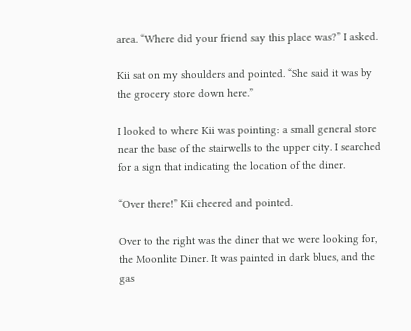area. “Where did your friend say this place was?” I asked.

Kii sat on my shoulders and pointed. “She said it was by the grocery store down here.”

I looked to where Kii was pointing: a small general store near the base of the stairwells to the upper city. I searched for a sign that indicating the location of the diner.

“Over there!” Kii cheered and pointed.

Over to the right was the diner that we were looking for, the Moonlite Diner. It was painted in dark blues, and the gas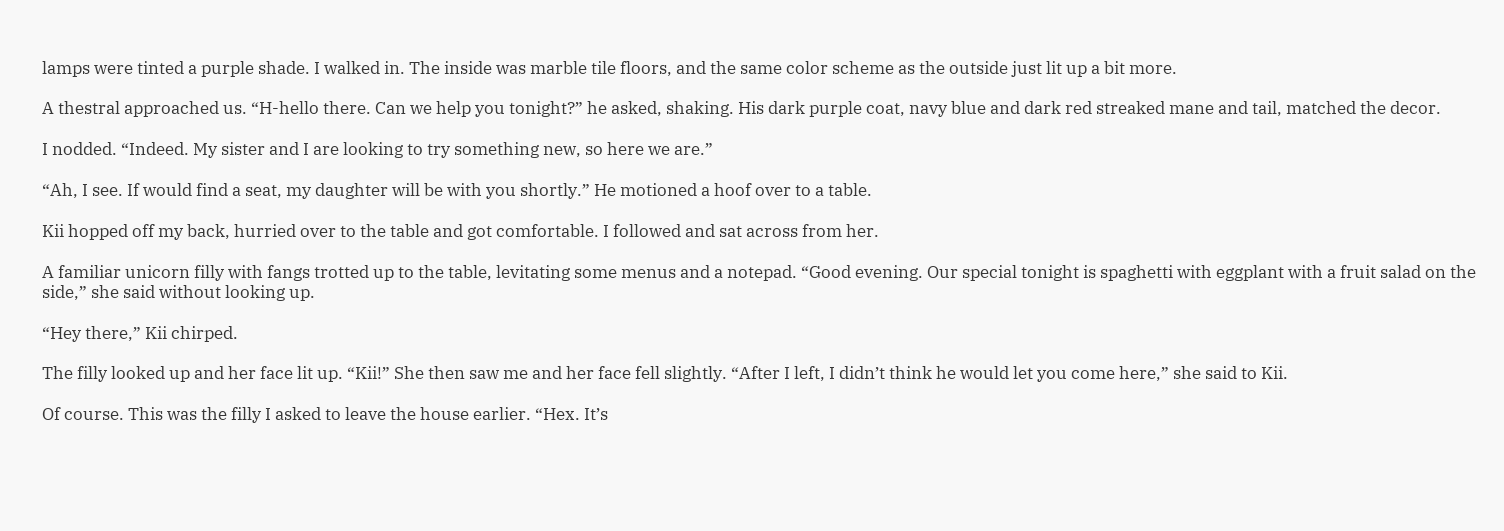lamps were tinted a purple shade. I walked in. The inside was marble tile floors, and the same color scheme as the outside just lit up a bit more.

A thestral approached us. “H-hello there. Can we help you tonight?” he asked, shaking. His dark purple coat, navy blue and dark red streaked mane and tail, matched the decor.

I nodded. “Indeed. My sister and I are looking to try something new, so here we are.”

“Ah, I see. If would find a seat, my daughter will be with you shortly.” He motioned a hoof over to a table.

Kii hopped off my back, hurried over to the table and got comfortable. I followed and sat across from her.

A familiar unicorn filly with fangs trotted up to the table, levitating some menus and a notepad. “Good evening. Our special tonight is spaghetti with eggplant with a fruit salad on the side,” she said without looking up.

“Hey there,” Kii chirped.

The filly looked up and her face lit up. “Kii!” She then saw me and her face fell slightly. “After I left, I didn’t think he would let you come here,” she said to Kii.

Of course. This was the filly I asked to leave the house earlier. “Hex. It’s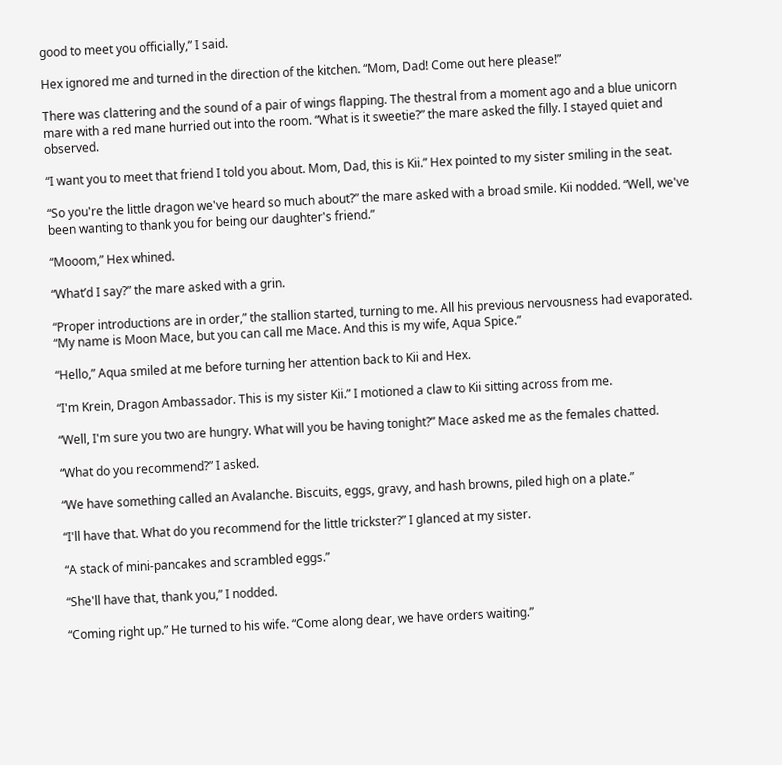good to meet you officially,” I said.

Hex ignored me and turned in the direction of the kitchen. “Mom, Dad! Come out here please!”

There was clattering and the sound of a pair of wings flapping. The thestral from a moment ago and a blue unicorn mare with a red mane hurried out into the room. “What is it sweetie?” the mare asked the filly. I stayed quiet and observed.

“I want you to meet that friend I told you about. Mom, Dad, this is Kii.” Hex pointed to my sister smiling in the seat.

“So you're the little dragon we've heard so much about?” the mare asked with a broad smile. Kii nodded. “Well, we've been wanting to thank you for being our daughter's friend.”

“Mooom,” Hex whined.

“What’d I say?” the mare asked with a grin.

“Proper introductions are in order,” the stallion started, turning to me. All his previous nervousness had evaporated. “My name is Moon Mace, but you can call me Mace. And this is my wife, Aqua Spice.”

“Hello,” Aqua smiled at me before turning her attention back to Kii and Hex.

“I'm Krein, Dragon Ambassador. This is my sister Kii.” I motioned a claw to Kii sitting across from me.

“Well, I'm sure you two are hungry. What will you be having tonight?” Mace asked me as the females chatted.

“What do you recommend?” I asked.

“We have something called an Avalanche. Biscuits, eggs, gravy, and hash browns, piled high on a plate.”

“I'll have that. What do you recommend for the little trickster?” I glanced at my sister.

“A stack of mini-pancakes and scrambled eggs.”

“She'll have that, thank you,” I nodded.

“Coming right up.” He turned to his wife. “Come along dear, we have orders waiting.”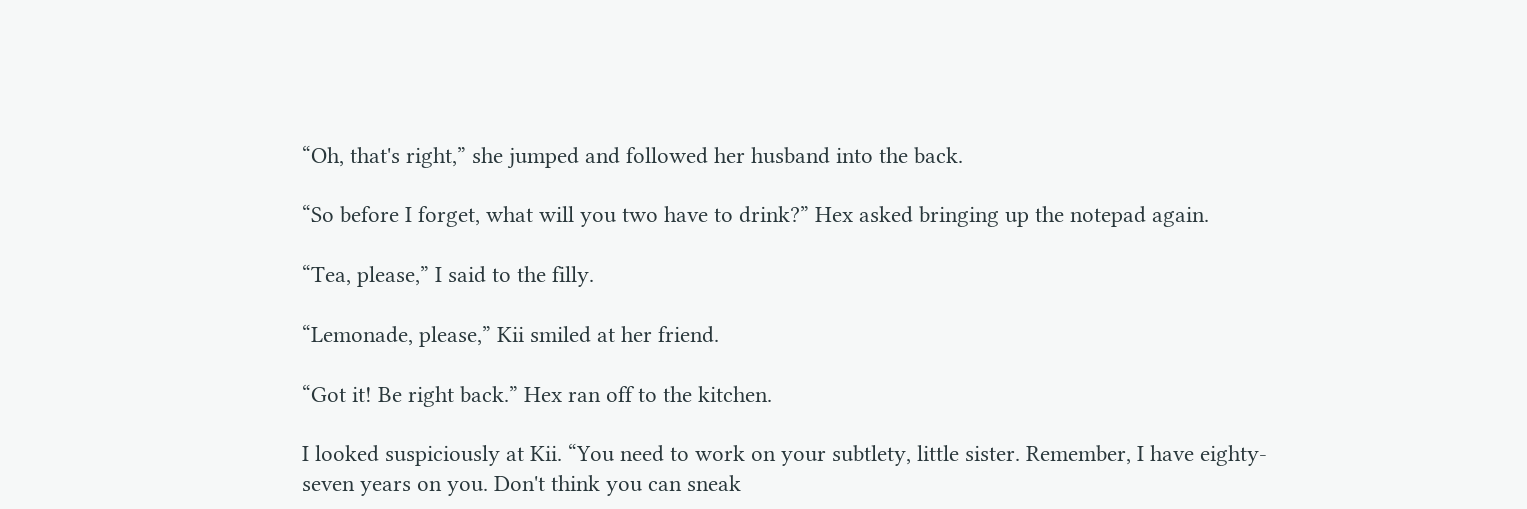“Oh, that's right,” she jumped and followed her husband into the back.

“So before I forget, what will you two have to drink?” Hex asked bringing up the notepad again.

“Tea, please,” I said to the filly.

“Lemonade, please,” Kii smiled at her friend.

“Got it! Be right back.” Hex ran off to the kitchen.

I looked suspiciously at Kii. “You need to work on your subtlety, little sister. Remember, I have eighty-seven years on you. Don't think you can sneak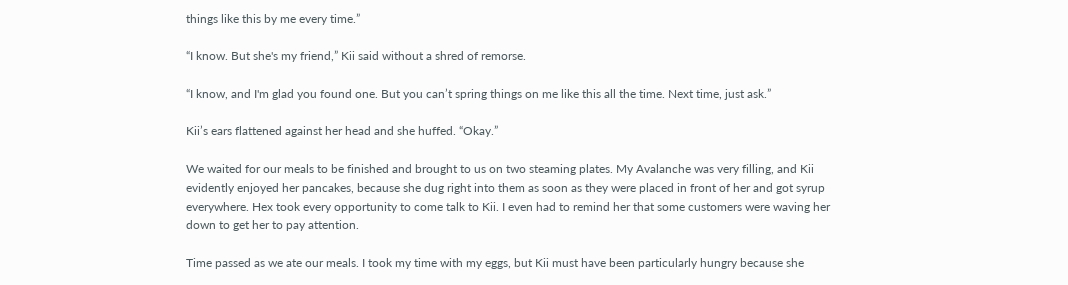things like this by me every time.”

“I know. But she's my friend,” Kii said without a shred of remorse.

“I know, and I'm glad you found one. But you can’t spring things on me like this all the time. Next time, just ask.”

Kii’s ears flattened against her head and she huffed. “Okay.”

We waited for our meals to be finished and brought to us on two steaming plates. My Avalanche was very filling, and Kii evidently enjoyed her pancakes, because she dug right into them as soon as they were placed in front of her and got syrup everywhere. Hex took every opportunity to come talk to Kii. I even had to remind her that some customers were waving her down to get her to pay attention.

Time passed as we ate our meals. I took my time with my eggs, but Kii must have been particularly hungry because she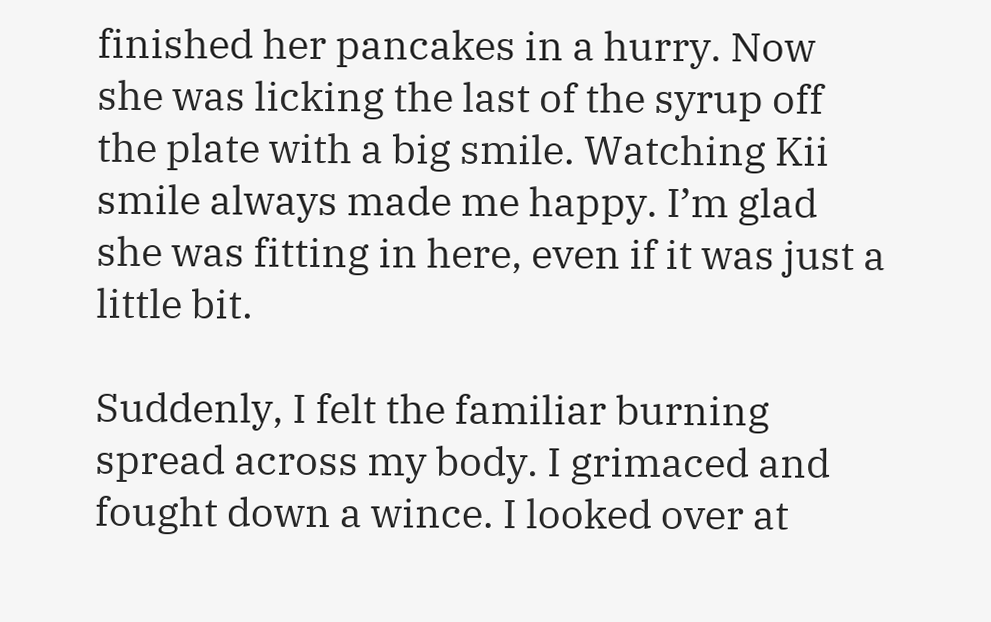finished her pancakes in a hurry. Now she was licking the last of the syrup off the plate with a big smile. Watching Kii smile always made me happy. I’m glad she was fitting in here, even if it was just a little bit.

Suddenly, I felt the familiar burning spread across my body. I grimaced and fought down a wince. I looked over at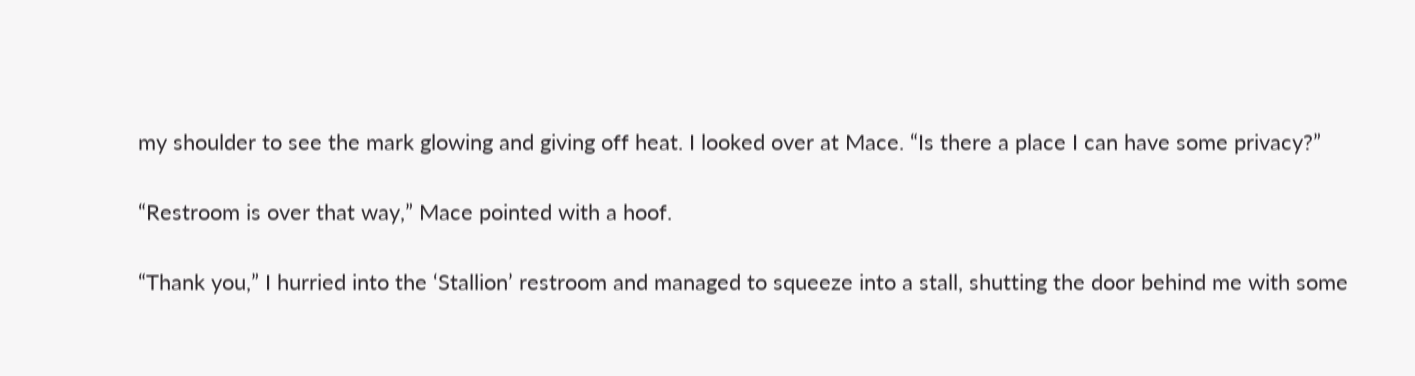my shoulder to see the mark glowing and giving off heat. I looked over at Mace. “Is there a place I can have some privacy?”

“Restroom is over that way,” Mace pointed with a hoof.

“Thank you,” I hurried into the ‘Stallion’ restroom and managed to squeeze into a stall, shutting the door behind me with some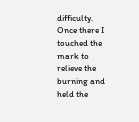difficulty. Once there I touched the mark to relieve the burning and held the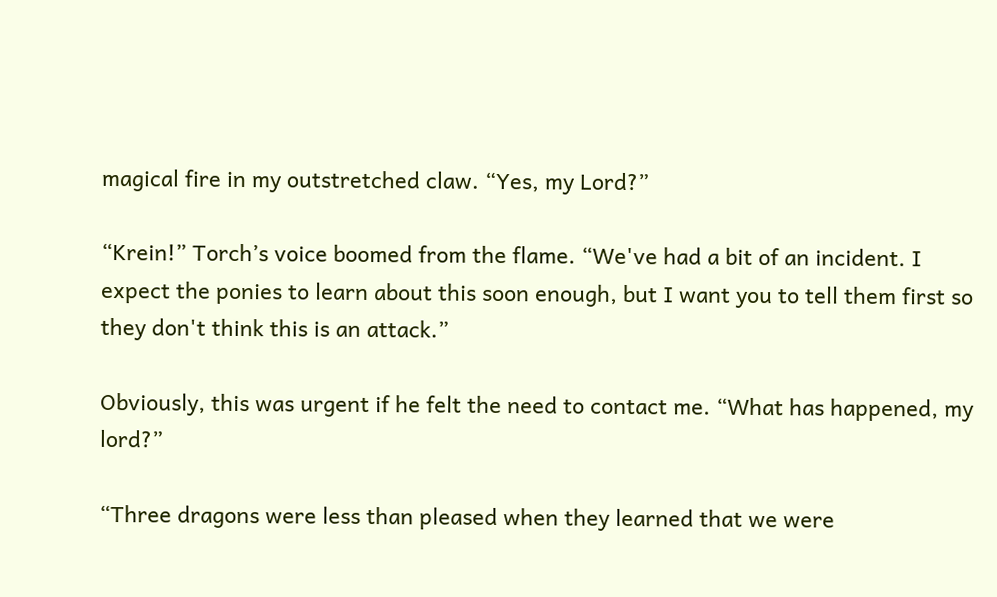magical fire in my outstretched claw. “Yes, my Lord?”

“Krein!” Torch’s voice boomed from the flame. “We've had a bit of an incident. I expect the ponies to learn about this soon enough, but I want you to tell them first so they don't think this is an attack.”

Obviously, this was urgent if he felt the need to contact me. “What has happened, my lord?”

“Three dragons were less than pleased when they learned that we were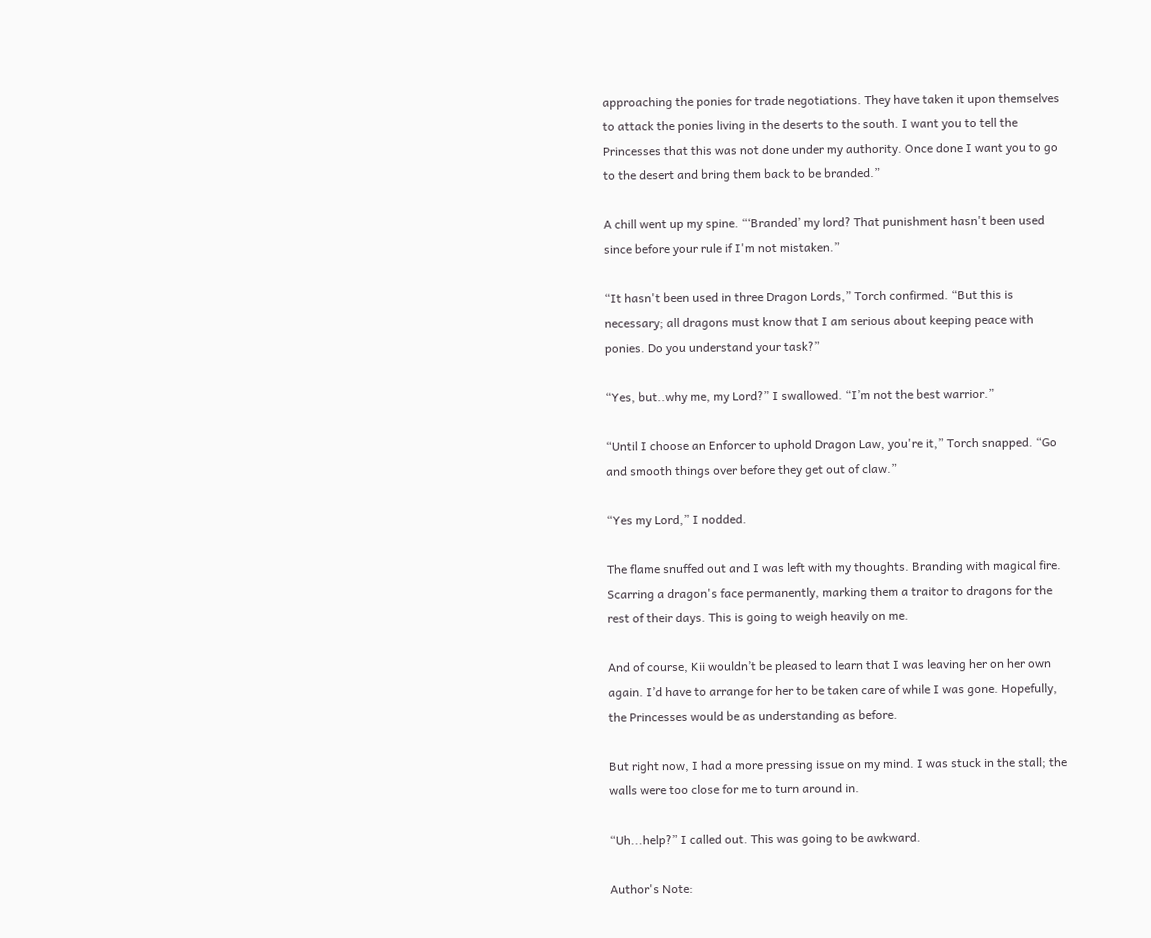approaching the ponies for trade negotiations. They have taken it upon themselves to attack the ponies living in the deserts to the south. I want you to tell the Princesses that this was not done under my authority. Once done I want you to go to the desert and bring them back to be branded.”

A chill went up my spine. “‘Branded’ my lord? That punishment hasn't been used since before your rule if I'm not mistaken.”

“It hasn't been used in three Dragon Lords,” Torch confirmed. “But this is necessary; all dragons must know that I am serious about keeping peace with ponies. Do you understand your task?”

“Yes, but..why me, my Lord?” I swallowed. “I’m not the best warrior.”

“Until I choose an Enforcer to uphold Dragon Law, you're it,” Torch snapped. “Go and smooth things over before they get out of claw.”

“Yes my Lord,” I nodded.

The flame snuffed out and I was left with my thoughts. Branding with magical fire. Scarring a dragon's face permanently, marking them a traitor to dragons for the rest of their days. This is going to weigh heavily on me.

And of course, Kii wouldn’t be pleased to learn that I was leaving her on her own again. I’d have to arrange for her to be taken care of while I was gone. Hopefully, the Princesses would be as understanding as before.

But right now, I had a more pressing issue on my mind. I was stuck in the stall; the walls were too close for me to turn around in.

“Uh...help?” I called out. This was going to be awkward.

Author's Note: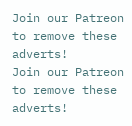Join our Patreon to remove these adverts!
Join our Patreon to remove these adverts!